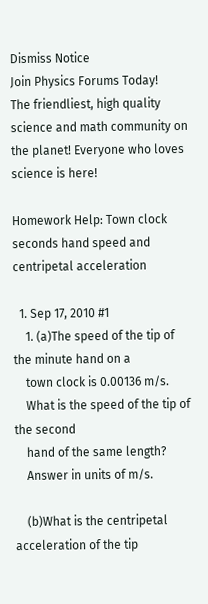Dismiss Notice
Join Physics Forums Today!
The friendliest, high quality science and math community on the planet! Everyone who loves science is here!

Homework Help: Town clock seconds hand speed and centripetal acceleration

  1. Sep 17, 2010 #1
    1. (a)The speed of the tip of the minute hand on a
    town clock is 0.00136 m/s.
    What is the speed of the tip of the second
    hand of the same length?
    Answer in units of m/s.

    (b)What is the centripetal acceleration of the tip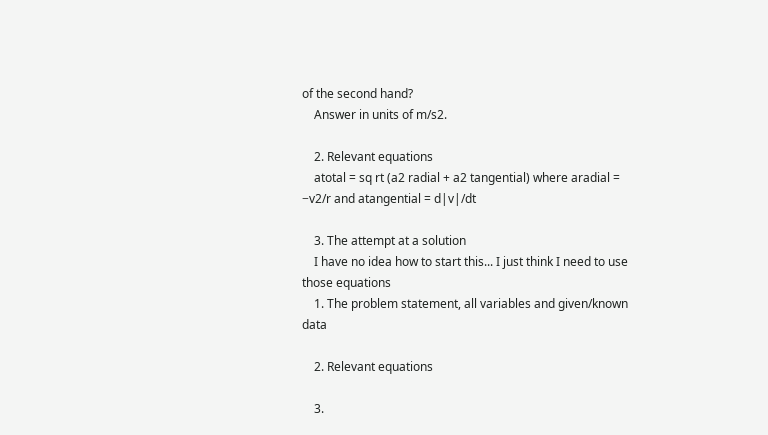of the second hand?
    Answer in units of m/s2.

    2. Relevant equations
    atotal = sq rt (a2 radial + a2 tangential) where aradial = −v2/r and atangential = d|v|/dt

    3. The attempt at a solution
    I have no idea how to start this... I just think I need to use those equations
    1. The problem statement, all variables and given/known data

    2. Relevant equations

    3.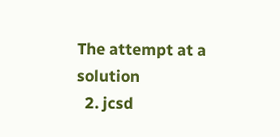The attempt at a solution
  2. jcsd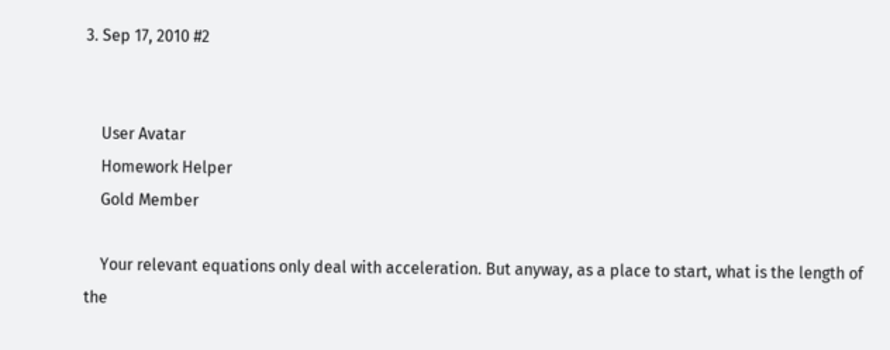3. Sep 17, 2010 #2


    User Avatar
    Homework Helper
    Gold Member

    Your relevant equations only deal with acceleration. But anyway, as a place to start, what is the length of the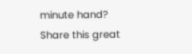minute hand?
Share this great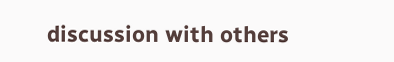discussion with others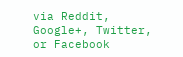via Reddit, Google+, Twitter, or Facebook